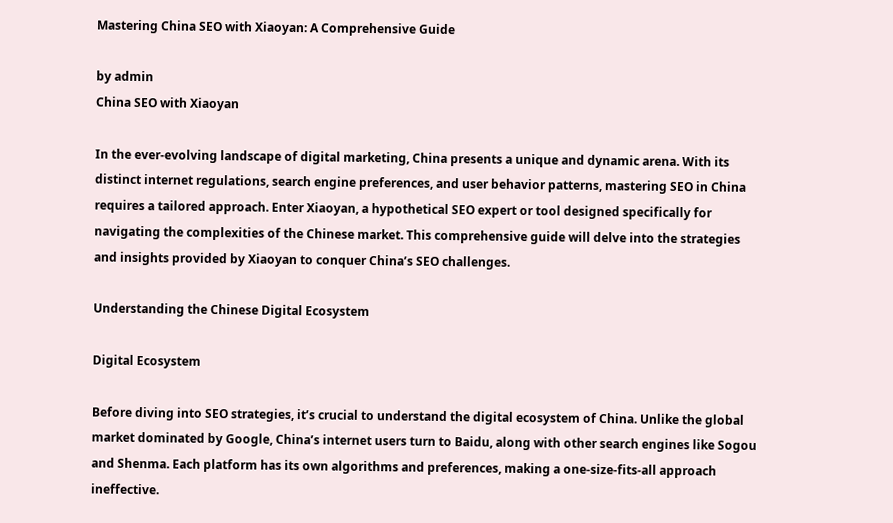Mastering China SEO with Xiaoyan: A Comprehensive Guide

by admin
China SEO with Xiaoyan

In the ever-evolving landscape of digital marketing, China presents a unique and dynamic arena. With its distinct internet regulations, search engine preferences, and user behavior patterns, mastering SEO in China requires a tailored approach. Enter Xiaoyan, a hypothetical SEO expert or tool designed specifically for navigating the complexities of the Chinese market. This comprehensive guide will delve into the strategies and insights provided by Xiaoyan to conquer China’s SEO challenges.

Understanding the Chinese Digital Ecosystem

Digital Ecosystem

Before diving into SEO strategies, it’s crucial to understand the digital ecosystem of China. Unlike the global market dominated by Google, China’s internet users turn to Baidu, along with other search engines like Sogou and Shenma. Each platform has its own algorithms and preferences, making a one-size-fits-all approach ineffective.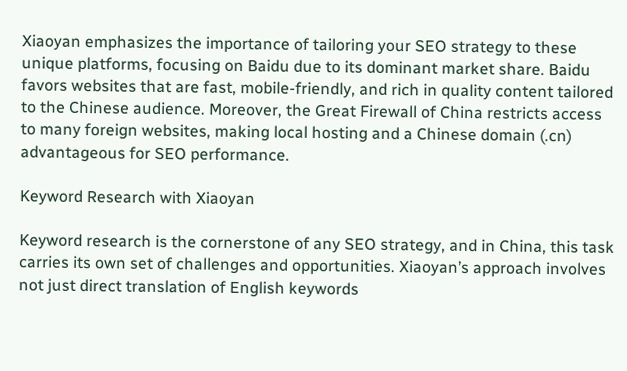Xiaoyan emphasizes the importance of tailoring your SEO strategy to these unique platforms, focusing on Baidu due to its dominant market share. Baidu favors websites that are fast, mobile-friendly, and rich in quality content tailored to the Chinese audience. Moreover, the Great Firewall of China restricts access to many foreign websites, making local hosting and a Chinese domain (.cn) advantageous for SEO performance.

Keyword Research with Xiaoyan

Keyword research is the cornerstone of any SEO strategy, and in China, this task carries its own set of challenges and opportunities. Xiaoyan’s approach involves not just direct translation of English keywords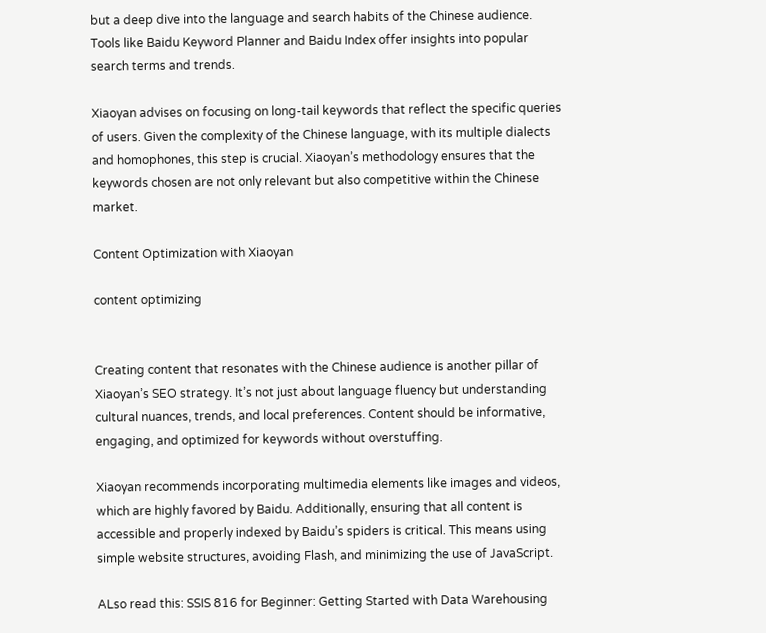but a deep dive into the language and search habits of the Chinese audience. Tools like Baidu Keyword Planner and Baidu Index offer insights into popular search terms and trends.

Xiaoyan advises on focusing on long-tail keywords that reflect the specific queries of users. Given the complexity of the Chinese language, with its multiple dialects and homophones, this step is crucial. Xiaoyan’s methodology ensures that the keywords chosen are not only relevant but also competitive within the Chinese market.

Content Optimization with Xiaoyan

content optimizing


Creating content that resonates with the Chinese audience is another pillar of Xiaoyan’s SEO strategy. It’s not just about language fluency but understanding cultural nuances, trends, and local preferences. Content should be informative, engaging, and optimized for keywords without overstuffing.

Xiaoyan recommends incorporating multimedia elements like images and videos, which are highly favored by Baidu. Additionally, ensuring that all content is accessible and properly indexed by Baidu’s spiders is critical. This means using simple website structures, avoiding Flash, and minimizing the use of JavaScript.

ALso read this: SSIS 816 for Beginner: Getting Started with Data Warehousing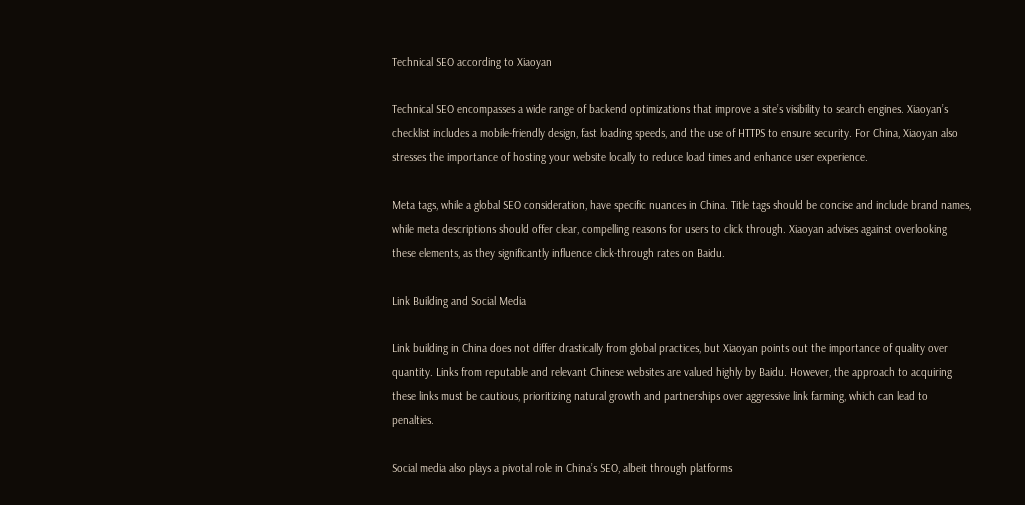Technical SEO according to Xiaoyan

Technical SEO encompasses a wide range of backend optimizations that improve a site’s visibility to search engines. Xiaoyan’s checklist includes a mobile-friendly design, fast loading speeds, and the use of HTTPS to ensure security. For China, Xiaoyan also stresses the importance of hosting your website locally to reduce load times and enhance user experience.

Meta tags, while a global SEO consideration, have specific nuances in China. Title tags should be concise and include brand names, while meta descriptions should offer clear, compelling reasons for users to click through. Xiaoyan advises against overlooking these elements, as they significantly influence click-through rates on Baidu.

Link Building and Social Media

Link building in China does not differ drastically from global practices, but Xiaoyan points out the importance of quality over quantity. Links from reputable and relevant Chinese websites are valued highly by Baidu. However, the approach to acquiring these links must be cautious, prioritizing natural growth and partnerships over aggressive link farming, which can lead to penalties.

Social media also plays a pivotal role in China’s SEO, albeit through platforms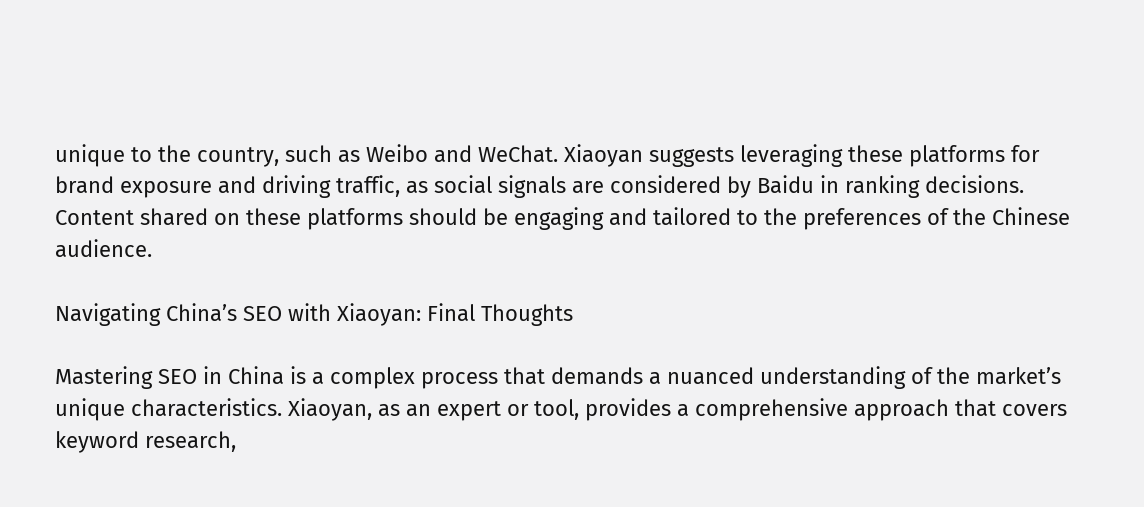unique to the country, such as Weibo and WeChat. Xiaoyan suggests leveraging these platforms for brand exposure and driving traffic, as social signals are considered by Baidu in ranking decisions. Content shared on these platforms should be engaging and tailored to the preferences of the Chinese audience.

Navigating China’s SEO with Xiaoyan: Final Thoughts

Mastering SEO in China is a complex process that demands a nuanced understanding of the market’s unique characteristics. Xiaoyan, as an expert or tool, provides a comprehensive approach that covers keyword research,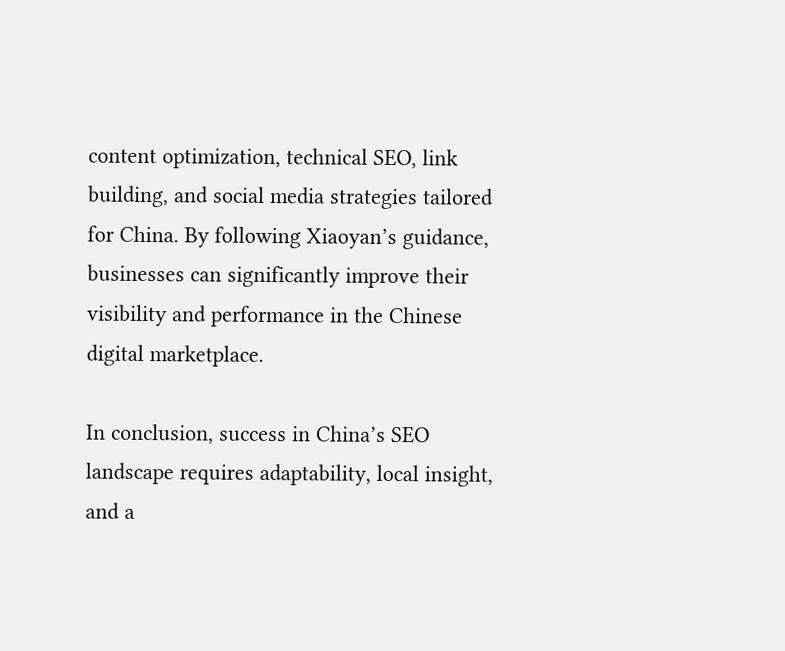content optimization, technical SEO, link building, and social media strategies tailored for China. By following Xiaoyan’s guidance, businesses can significantly improve their visibility and performance in the Chinese digital marketplace.

In conclusion, success in China’s SEO landscape requires adaptability, local insight, and a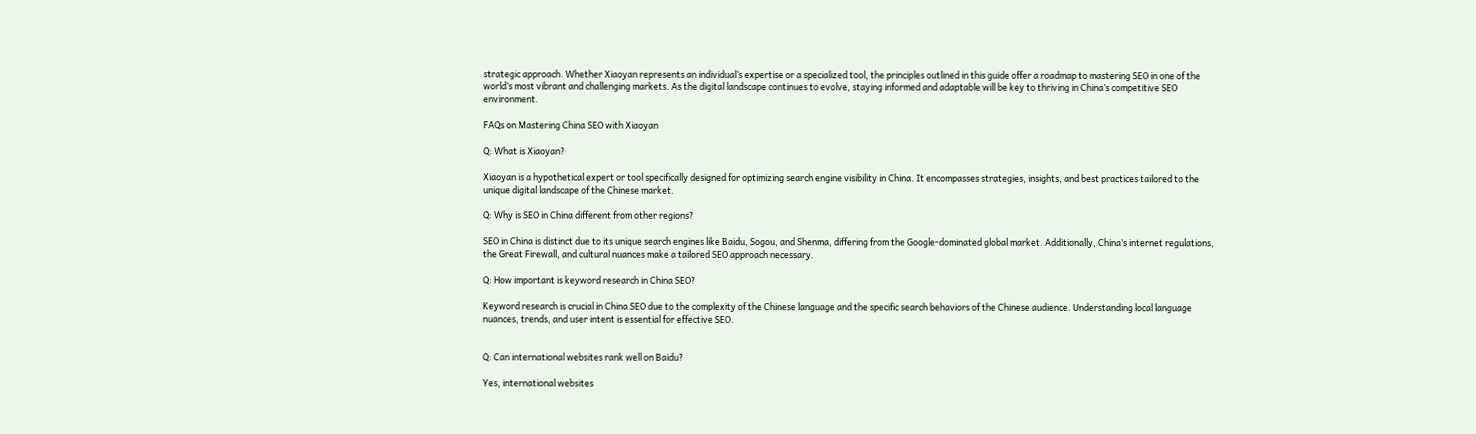strategic approach. Whether Xiaoyan represents an individual’s expertise or a specialized tool, the principles outlined in this guide offer a roadmap to mastering SEO in one of the world’s most vibrant and challenging markets. As the digital landscape continues to evolve, staying informed and adaptable will be key to thriving in China’s competitive SEO environment.

FAQs on Mastering China SEO with Xiaoyan

Q: What is Xiaoyan?

Xiaoyan is a hypothetical expert or tool specifically designed for optimizing search engine visibility in China. It encompasses strategies, insights, and best practices tailored to the unique digital landscape of the Chinese market.

Q: Why is SEO in China different from other regions?

SEO in China is distinct due to its unique search engines like Baidu, Sogou, and Shenma, differing from the Google-dominated global market. Additionally, China’s internet regulations, the Great Firewall, and cultural nuances make a tailored SEO approach necessary.

Q: How important is keyword research in China SEO?

Keyword research is crucial in China SEO due to the complexity of the Chinese language and the specific search behaviors of the Chinese audience. Understanding local language nuances, trends, and user intent is essential for effective SEO.


Q: Can international websites rank well on Baidu?

Yes, international websites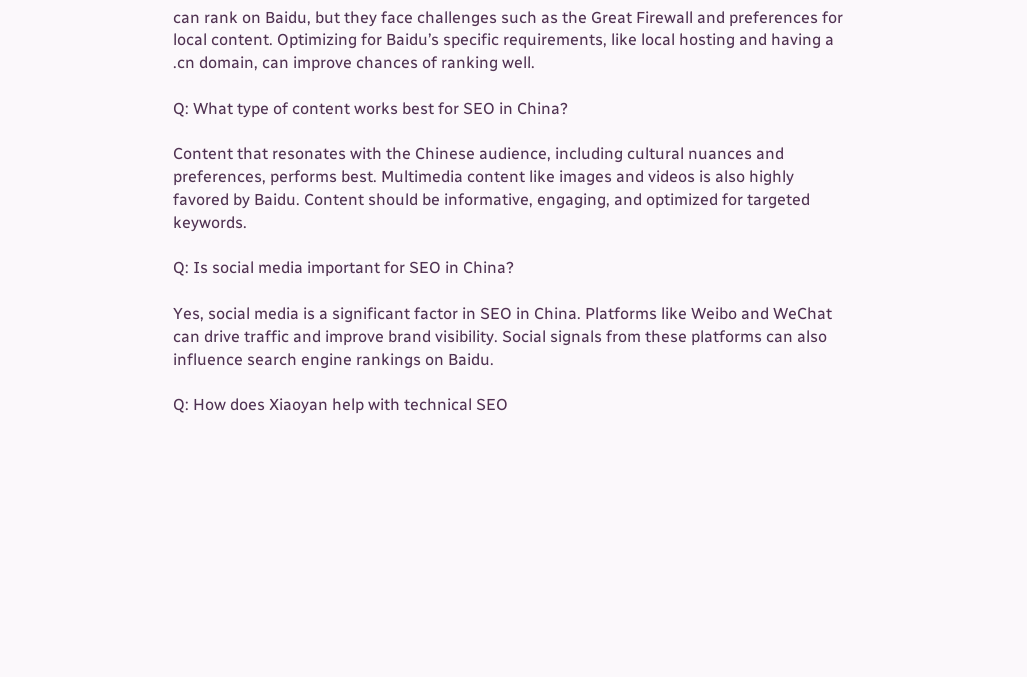can rank on Baidu, but they face challenges such as the Great Firewall and preferences for local content. Optimizing for Baidu’s specific requirements, like local hosting and having a .cn domain, can improve chances of ranking well.

Q: What type of content works best for SEO in China?

Content that resonates with the Chinese audience, including cultural nuances and preferences, performs best. Multimedia content like images and videos is also highly favored by Baidu. Content should be informative, engaging, and optimized for targeted keywords.

Q: Is social media important for SEO in China?

Yes, social media is a significant factor in SEO in China. Platforms like Weibo and WeChat can drive traffic and improve brand visibility. Social signals from these platforms can also influence search engine rankings on Baidu.

Q: How does Xiaoyan help with technical SEO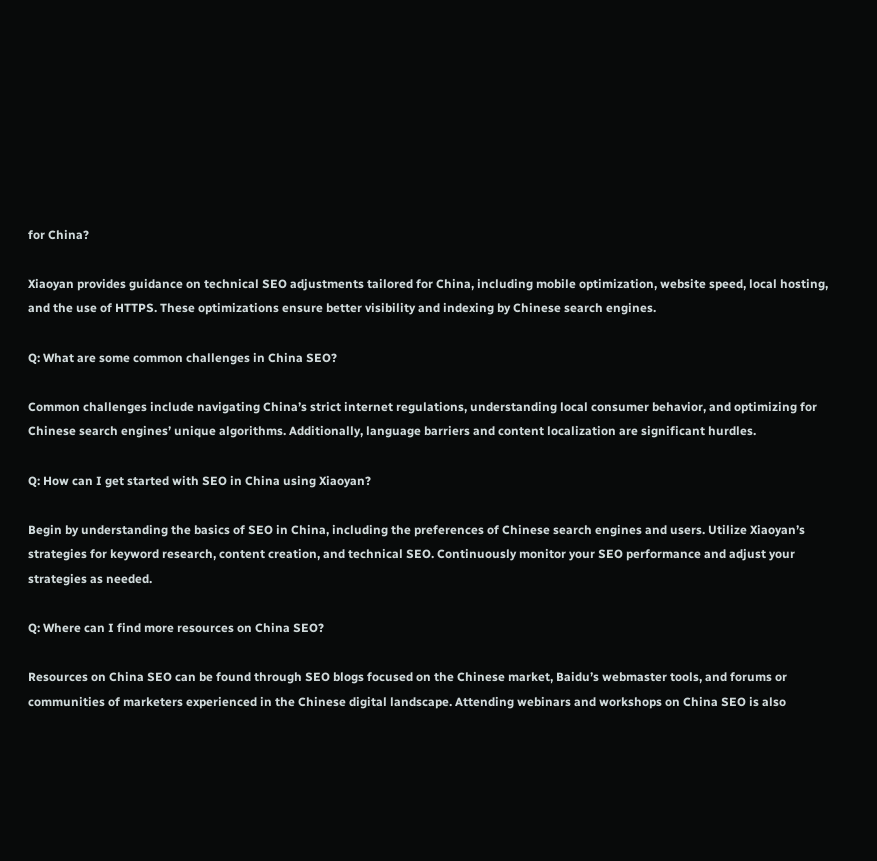for China?

Xiaoyan provides guidance on technical SEO adjustments tailored for China, including mobile optimization, website speed, local hosting, and the use of HTTPS. These optimizations ensure better visibility and indexing by Chinese search engines.

Q: What are some common challenges in China SEO?

Common challenges include navigating China’s strict internet regulations, understanding local consumer behavior, and optimizing for Chinese search engines’ unique algorithms. Additionally, language barriers and content localization are significant hurdles.

Q: How can I get started with SEO in China using Xiaoyan?

Begin by understanding the basics of SEO in China, including the preferences of Chinese search engines and users. Utilize Xiaoyan’s strategies for keyword research, content creation, and technical SEO. Continuously monitor your SEO performance and adjust your strategies as needed.

Q: Where can I find more resources on China SEO?

Resources on China SEO can be found through SEO blogs focused on the Chinese market, Baidu’s webmaster tools, and forums or communities of marketers experienced in the Chinese digital landscape. Attending webinars and workshops on China SEO is also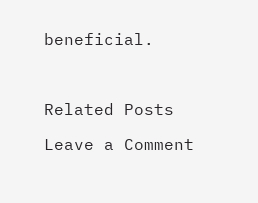beneficial.



Related Posts

Leave a Comment